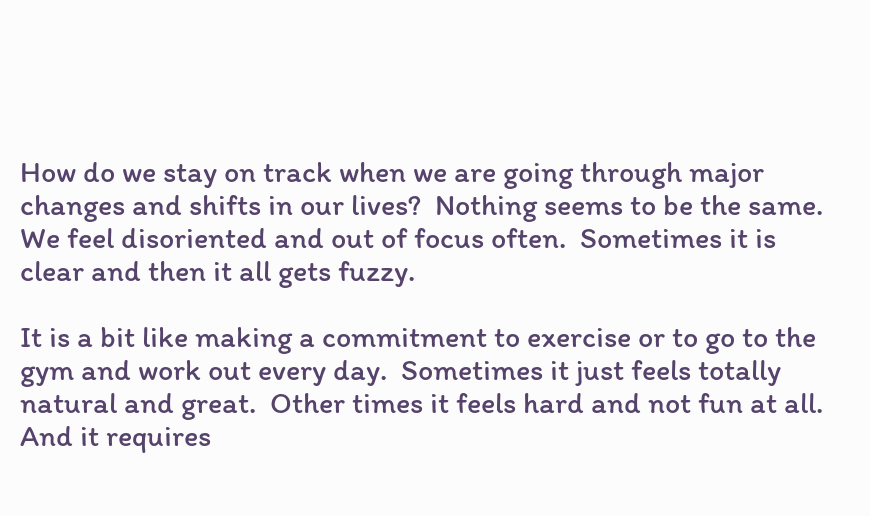How do we stay on track when we are going through major changes and shifts in our lives?  Nothing seems to be the same.  We feel disoriented and out of focus often.  Sometimes it is clear and then it all gets fuzzy.

It is a bit like making a commitment to exercise or to go to the gym and work out every day.  Sometimes it just feels totally natural and great.  Other times it feels hard and not fun at all.  And it requires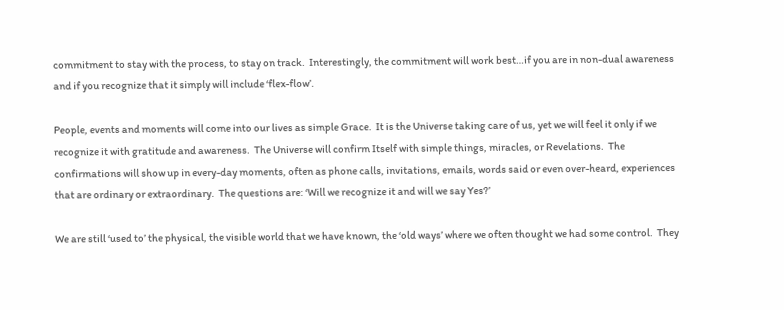commitment to stay with the process, to stay on track.  Interestingly, the commitment will work best…if you are in non-dual awareness and if you recognize that it simply will include ‘flex-flow’.

People, events and moments will come into our lives as simple Grace.  It is the Universe taking care of us, yet we will feel it only if we recognize it with gratitude and awareness.  The Universe will confirm Itself with simple things, miracles, or Revelations.  The confirmations will show up in every-day moments, often as phone calls, invitations, emails, words said or even over-heard, experiences that are ordinary or extraordinary.  The questions are: ‘Will we recognize it and will we say Yes?’

We are still ‘used to’ the physical, the visible world that we have known, the ‘old ways’ where we often thought we had some control.  They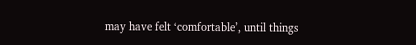may have felt ‘comfortable’, until things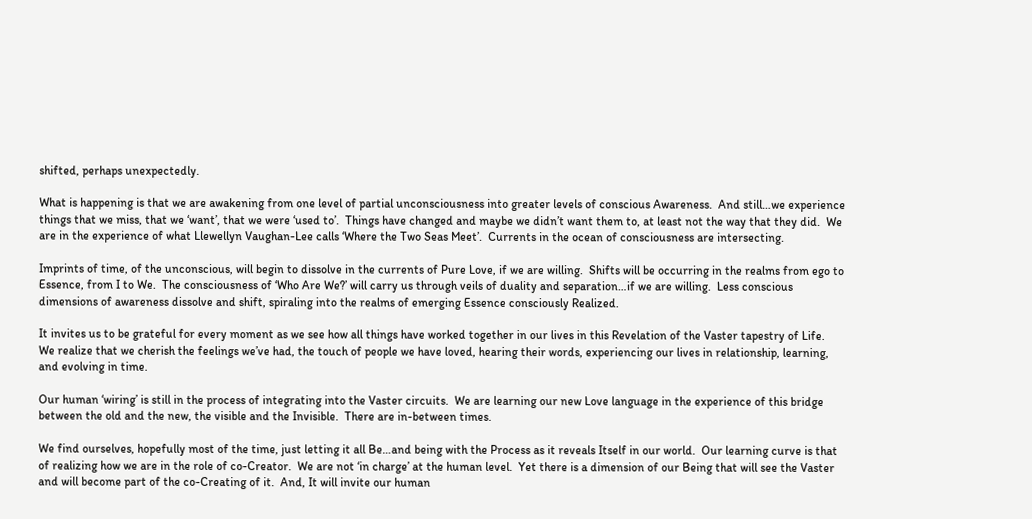shifted, perhaps unexpectedly.

What is happening is that we are awakening from one level of partial unconsciousness into greater levels of conscious Awareness.  And still…we experience things that we miss, that we ‘want’, that we were ‘used to’.  Things have changed and maybe we didn’t want them to, at least not the way that they did.  We are in the experience of what Llewellyn Vaughan-Lee calls ‘Where the Two Seas Meet’.  Currents in the ocean of consciousness are intersecting.

Imprints of time, of the unconscious, will begin to dissolve in the currents of Pure Love, if we are willing.  Shifts will be occurring in the realms from ego to Essence, from I to We.  The consciousness of ‘Who Are We?’ will carry us through veils of duality and separation…if we are willing.  Less conscious dimensions of awareness dissolve and shift, spiraling into the realms of emerging Essence consciously Realized.

It invites us to be grateful for every moment as we see how all things have worked together in our lives in this Revelation of the Vaster tapestry of Life.  We realize that we cherish the feelings we’ve had, the touch of people we have loved, hearing their words, experiencing our lives in relationship, learning, and evolving in time.

Our human ‘wiring’ is still in the process of integrating into the Vaster circuits.  We are learning our new Love language in the experience of this bridge between the old and the new, the visible and the Invisible.  There are in-between times.

We find ourselves, hopefully most of the time, just letting it all Be…and being with the Process as it reveals Itself in our world.  Our learning curve is that of realizing how we are in the role of co-Creator.  We are not ‘in charge’ at the human level.  Yet there is a dimension of our Being that will see the Vaster and will become part of the co-Creating of it.  And, It will invite our human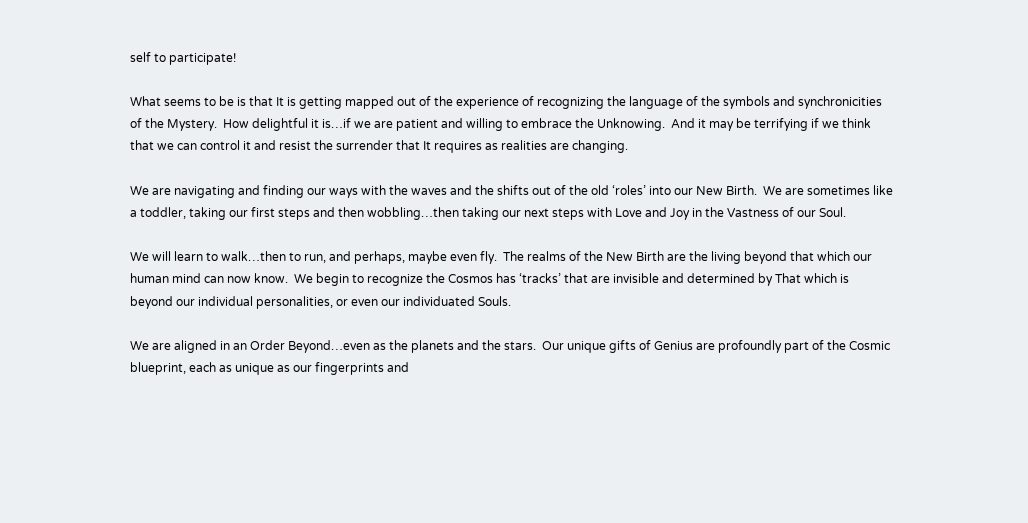self to participate!

What seems to be is that It is getting mapped out of the experience of recognizing the language of the symbols and synchronicities of the Mystery.  How delightful it is…if we are patient and willing to embrace the Unknowing.  And it may be terrifying if we think that we can control it and resist the surrender that It requires as realities are changing.

We are navigating and finding our ways with the waves and the shifts out of the old ‘roles’ into our New Birth.  We are sometimes like a toddler, taking our first steps and then wobbling…then taking our next steps with Love and Joy in the Vastness of our Soul.

We will learn to walk…then to run, and perhaps, maybe even fly.  The realms of the New Birth are the living beyond that which our human mind can now know.  We begin to recognize the Cosmos has ‘tracks’ that are invisible and determined by That which is beyond our individual personalities, or even our individuated Souls.

We are aligned in an Order Beyond…even as the planets and the stars.  Our unique gifts of Genius are profoundly part of the Cosmic blueprint, each as unique as our fingerprints and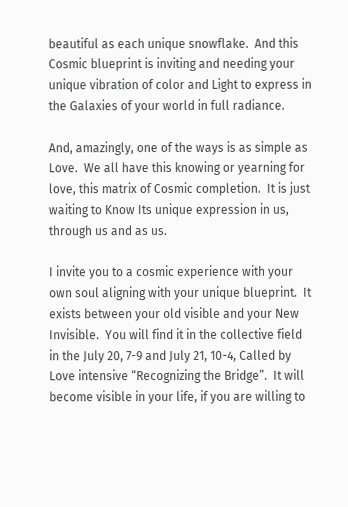beautiful as each unique snowflake.  And this Cosmic blueprint is inviting and needing your unique vibration of color and Light to express in the Galaxies of your world in full radiance.

And, amazingly, one of the ways is as simple as Love.  We all have this knowing or yearning for love, this matrix of Cosmic completion.  It is just waiting to Know Its unique expression in us, through us and as us.

I invite you to a cosmic experience with your own soul aligning with your unique blueprint.  It exists between your old visible and your New Invisible.  You will find it in the collective field in the July 20, 7-9 and July 21, 10-4, Called by Love intensive “Recognizing the Bridge”.  It will become visible in your life, if you are willing to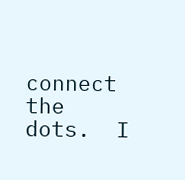connect the dots.  I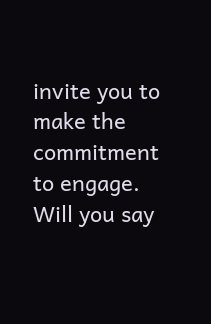invite you to make the commitment to engage.  Will you say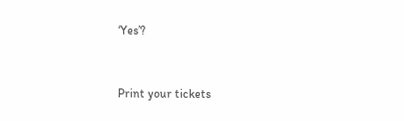‘Yes’?


Print your tickets